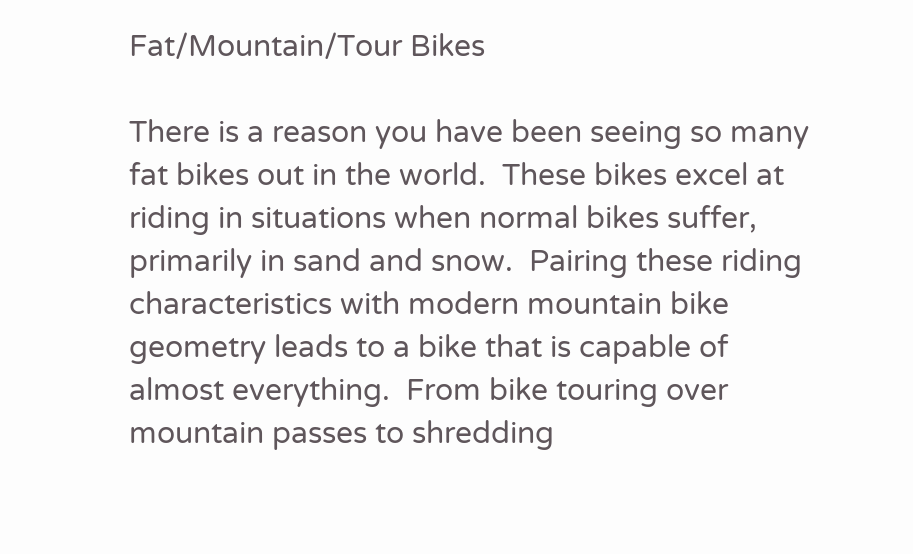Fat/Mountain/Tour Bikes

There is a reason you have been seeing so many fat bikes out in the world.  These bikes excel at riding in situations when normal bikes suffer, primarily in sand and snow.  Pairing these riding characteristics with modern mountain bike geometry leads to a bike that is capable of almost everything.  From bike touring over mountain passes to shredding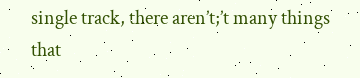single track, there aren’t;’t many things that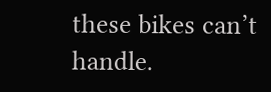these bikes can’t handle.